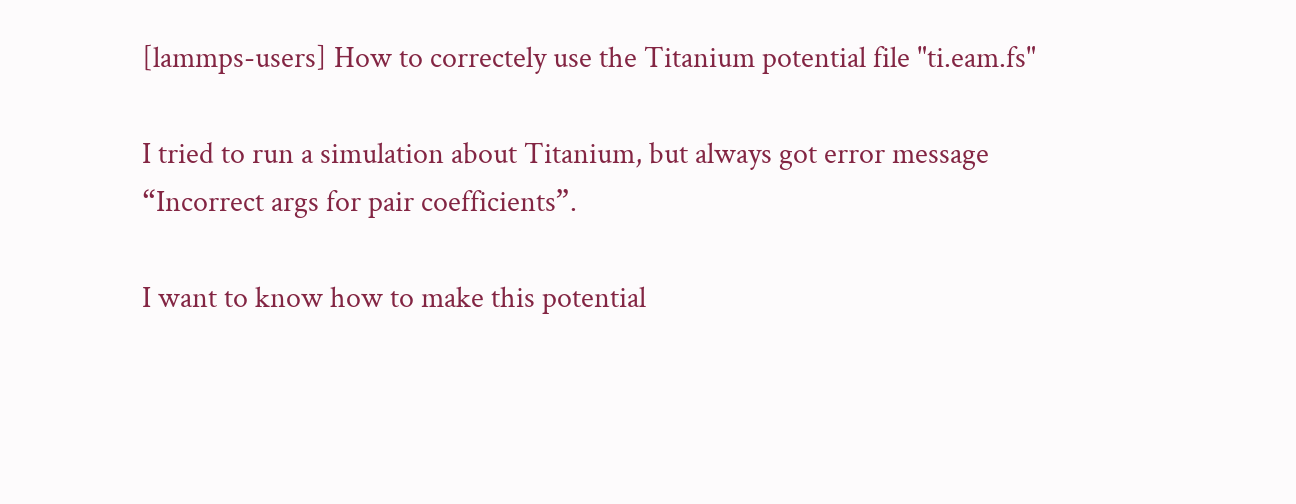[lammps-users] How to correctely use the Titanium potential file "ti.eam.fs"

I tried to run a simulation about Titanium, but always got error message
“Incorrect args for pair coefficients”.

I want to know how to make this potential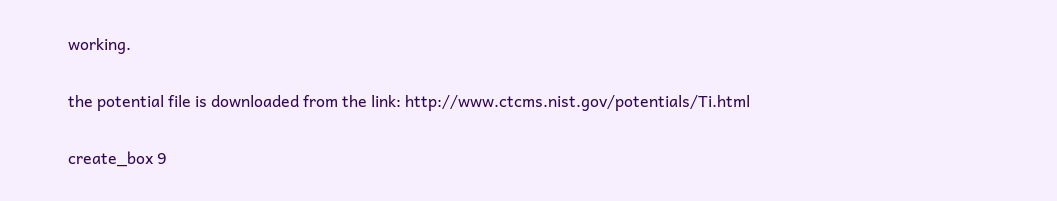working.

the potential file is downloaded from the link: http://www.ctcms.nist.gov/potentials/Ti.html

create_box 9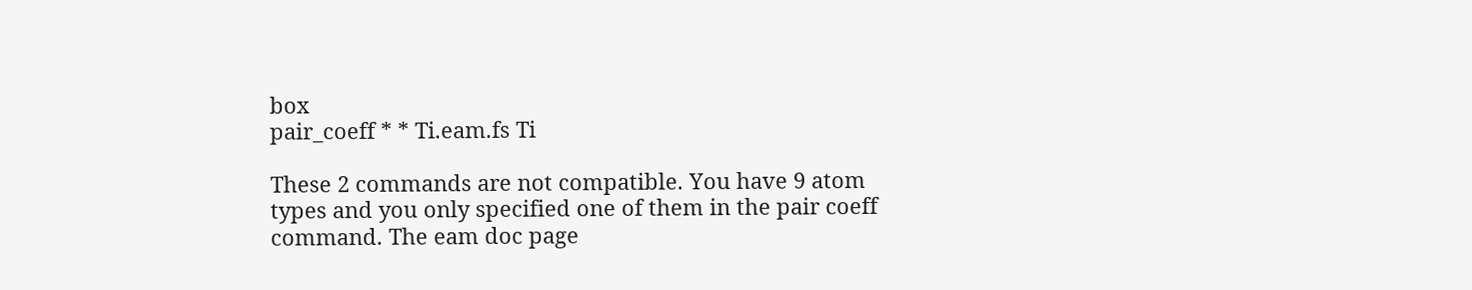box
pair_coeff * * Ti.eam.fs Ti

These 2 commands are not compatible. You have 9 atom
types and you only specified one of them in the pair coeff
command. The eam doc page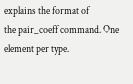explains the format of
the pair_coeff command. One element per type.